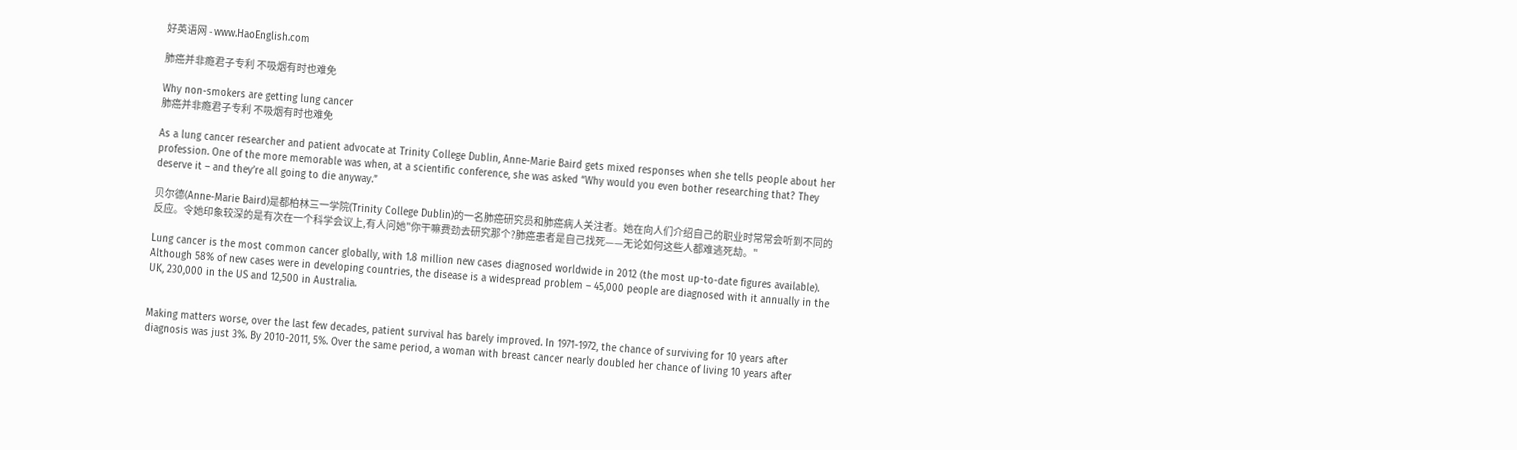好英语网 - www.HaoEnglish.com

肺癌并非瘾君子专利 不吸烟有时也难免

Why non-smokers are getting lung cancer
肺癌并非瘾君子专利 不吸烟有时也难免

As a lung cancer researcher and patient advocate at Trinity College Dublin, Anne-Marie Baird gets mixed responses when she tells people about her profession. One of the more memorable was when, at a scientific conference, she was asked “Why would you even bother researching that? They deserve it – and they’re all going to die anyway.”

贝尔德(Anne-Marie Baird)是都柏林三一学院(Trinity College Dublin)的一名肺癌研究员和肺癌病人关注者。她在向人们介绍自己的职业时常常会听到不同的反应。令她印象较深的是有次在一个科学会议上,有人问她"你干嘛费劲去研究那个?肺癌患者是自己找死——无论如何这些人都难逃死劫。"

Lung cancer is the most common cancer globally, with 1.8 million new cases diagnosed worldwide in 2012 (the most up-to-date figures available). Although 58% of new cases were in developing countries, the disease is a widespread problem – 45,000 people are diagnosed with it annually in the UK, 230,000 in the US and 12,500 in Australia.


Making matters worse, over the last few decades, patient survival has barely improved. In 1971-1972, the chance of surviving for 10 years after diagnosis was just 3%. By 2010-2011, 5%. Over the same period, a woman with breast cancer nearly doubled her chance of living 10 years after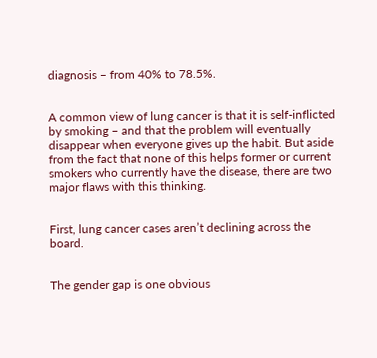diagnosis – from 40% to 78.5%.


A common view of lung cancer is that it is self-inflicted by smoking – and that the problem will eventually disappear when everyone gives up the habit. But aside from the fact that none of this helps former or current smokers who currently have the disease, there are two major flaws with this thinking.


First, lung cancer cases aren’t declining across the board.


The gender gap is one obvious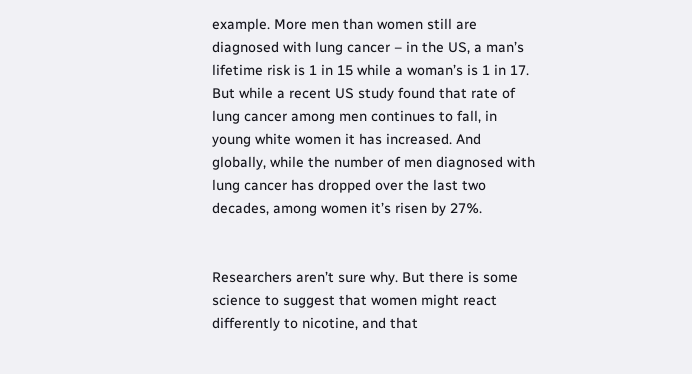example. More men than women still are diagnosed with lung cancer – in the US, a man’s lifetime risk is 1 in 15 while a woman’s is 1 in 17. But while a recent US study found that rate of lung cancer among men continues to fall, in young white women it has increased. And globally, while the number of men diagnosed with lung cancer has dropped over the last two decades, among women it’s risen by 27%.


Researchers aren’t sure why. But there is some science to suggest that women might react differently to nicotine, and that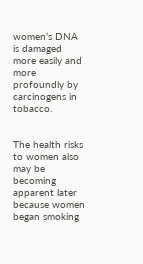women’s DNA is damaged more easily and more profoundly by carcinogens in tobacco.


The health risks to women also may be becoming apparent later because women began smoking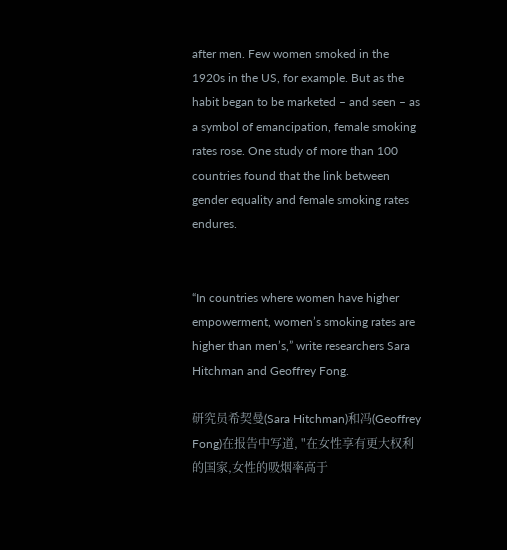after men. Few women smoked in the 1920s in the US, for example. But as the habit began to be marketed – and seen – as a symbol of emancipation, female smoking rates rose. One study of more than 100 countries found that the link between gender equality and female smoking rates endures.


“In countries where women have higher empowerment, women’s smoking rates are higher than men’s,” write researchers Sara Hitchman and Geoffrey Fong.

研究员希契曼(Sara Hitchman)和冯(Geoffrey Fong)在报告中写道, "在女性享有更大权利的国家,女性的吸烟率高于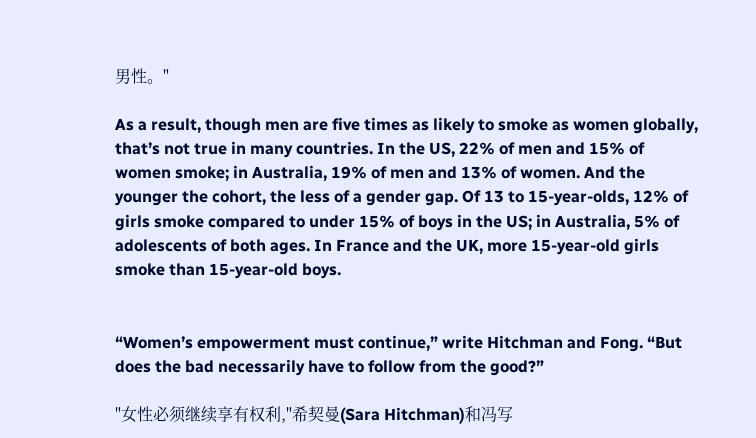男性。"

As a result, though men are five times as likely to smoke as women globally, that’s not true in many countries. In the US, 22% of men and 15% of women smoke; in Australia, 19% of men and 13% of women. And the younger the cohort, the less of a gender gap. Of 13 to 15-year-olds, 12% of girls smoke compared to under 15% of boys in the US; in Australia, 5% of adolescents of both ages. In France and the UK, more 15-year-old girls smoke than 15-year-old boys.


“Women’s empowerment must continue,” write Hitchman and Fong. “But does the bad necessarily have to follow from the good?”

"女性必须继续享有权利,"希契曼(Sara Hitchman)和冯写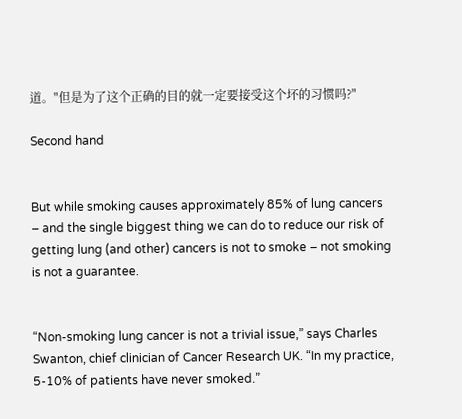道。"但是为了这个正确的目的就一定要接受这个坏的习惯吗?"

Second hand


But while smoking causes approximately 85% of lung cancers – and the single biggest thing we can do to reduce our risk of getting lung (and other) cancers is not to smoke – not smoking is not a guarantee.


“Non-smoking lung cancer is not a trivial issue,” says Charles Swanton, chief clinician of Cancer Research UK. “In my practice, 5-10% of patients have never smoked.”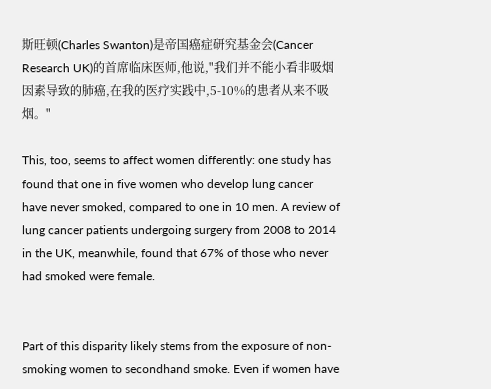斯旺顿(Charles Swanton)是帝国癌症研究基金会(Cancer Research UK)的首席临床医师,他说,"我们并不能小看非吸烟因素导致的肺癌,在我的医疗实践中,5-10%的患者从来不吸烟。"

This, too, seems to affect women differently: one study has found that one in five women who develop lung cancer have never smoked, compared to one in 10 men. A review of lung cancer patients undergoing surgery from 2008 to 2014 in the UK, meanwhile, found that 67% of those who never had smoked were female.


Part of this disparity likely stems from the exposure of non-smoking women to secondhand smoke. Even if women have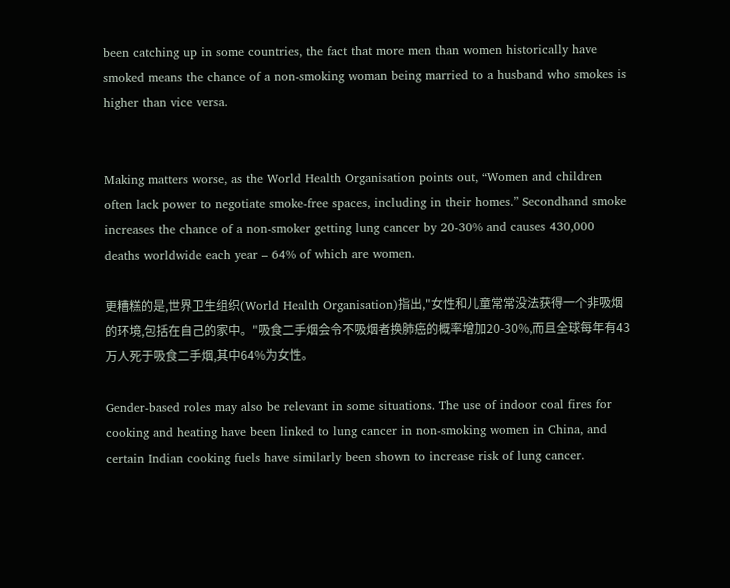been catching up in some countries, the fact that more men than women historically have smoked means the chance of a non-smoking woman being married to a husband who smokes is higher than vice versa.


Making matters worse, as the World Health Organisation points out, “Women and children often lack power to negotiate smoke-free spaces, including in their homes.” Secondhand smoke increases the chance of a non-smoker getting lung cancer by 20-30% and causes 430,000 deaths worldwide each year – 64% of which are women.

更糟糕的是,世界卫生组织(World Health Organisation)指出,"女性和儿童常常没法获得一个非吸烟的环境,包括在自己的家中。"吸食二手烟会令不吸烟者换肺癌的概率增加20-30%,而且全球每年有43万人死于吸食二手烟,其中64%为女性。

Gender-based roles may also be relevant in some situations. The use of indoor coal fires for cooking and heating have been linked to lung cancer in non-smoking women in China, and certain Indian cooking fuels have similarly been shown to increase risk of lung cancer.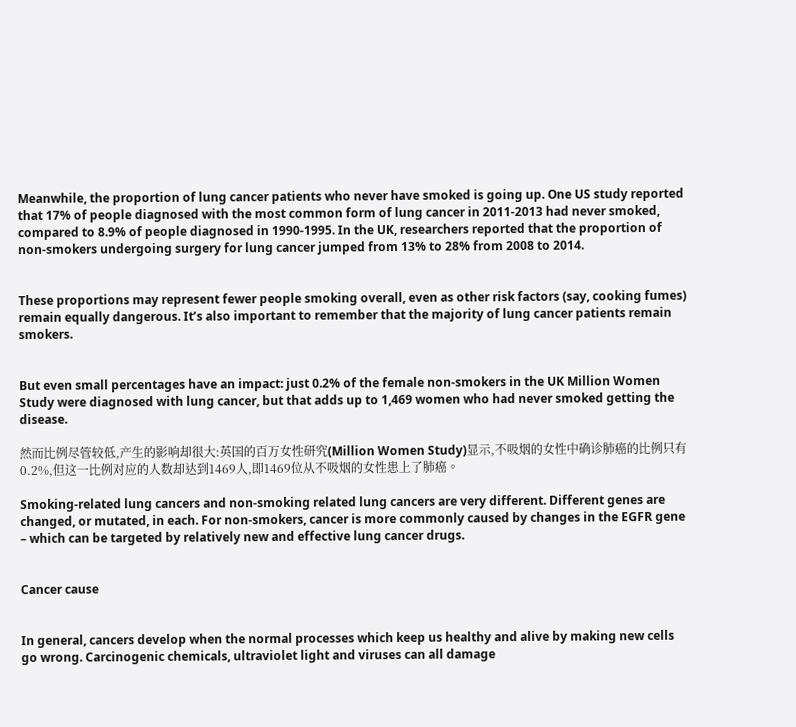Meanwhile, the proportion of lung cancer patients who never have smoked is going up. One US study reported that 17% of people diagnosed with the most common form of lung cancer in 2011-2013 had never smoked, compared to 8.9% of people diagnosed in 1990-1995. In the UK, researchers reported that the proportion of non-smokers undergoing surgery for lung cancer jumped from 13% to 28% from 2008 to 2014.


These proportions may represent fewer people smoking overall, even as other risk factors (say, cooking fumes) remain equally dangerous. It’s also important to remember that the majority of lung cancer patients remain smokers.


But even small percentages have an impact: just 0.2% of the female non-smokers in the UK Million Women Study were diagnosed with lung cancer, but that adds up to 1,469 women who had never smoked getting the disease.

然而比例尽管较低,产生的影响却很大:英国的百万女性研究(Million Women Study)显示,不吸烟的女性中确诊肺癌的比例只有0.2%,但这一比例对应的人数却达到1469人,即1469位从不吸烟的女性患上了肺癌。

Smoking-related lung cancers and non-smoking related lung cancers are very different. Different genes are changed, or mutated, in each. For non-smokers, cancer is more commonly caused by changes in the EGFR gene – which can be targeted by relatively new and effective lung cancer drugs.


Cancer cause


In general, cancers develop when the normal processes which keep us healthy and alive by making new cells go wrong. Carcinogenic chemicals, ultraviolet light and viruses can all damage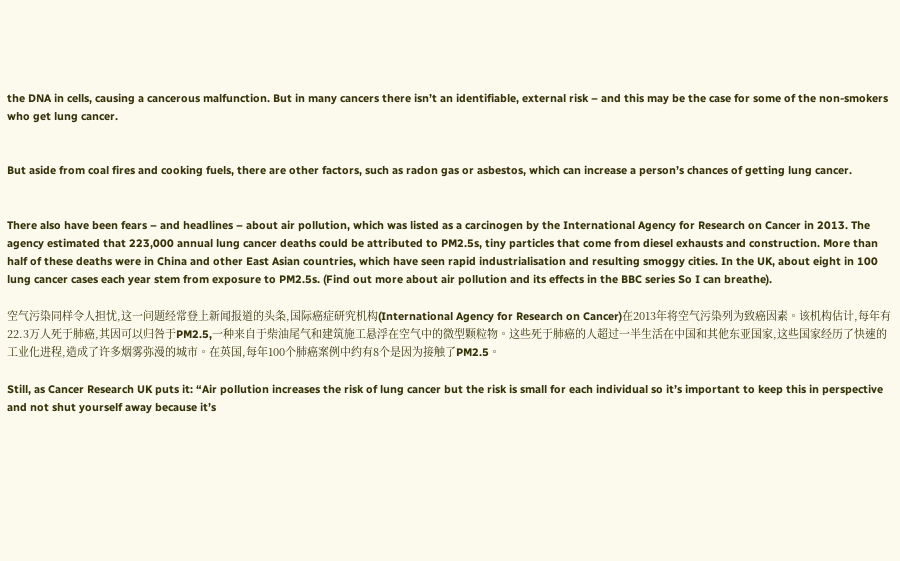the DNA in cells, causing a cancerous malfunction. But in many cancers there isn’t an identifiable, external risk – and this may be the case for some of the non-smokers who get lung cancer.


But aside from coal fires and cooking fuels, there are other factors, such as radon gas or asbestos, which can increase a person’s chances of getting lung cancer.


There also have been fears – and headlines – about air pollution, which was listed as a carcinogen by the International Agency for Research on Cancer in 2013. The agency estimated that 223,000 annual lung cancer deaths could be attributed to PM2.5s, tiny particles that come from diesel exhausts and construction. More than half of these deaths were in China and other East Asian countries, which have seen rapid industrialisation and resulting smoggy cities. In the UK, about eight in 100 lung cancer cases each year stem from exposure to PM2.5s. (Find out more about air pollution and its effects in the BBC series So I can breathe).

空气污染同样令人担忧,这一问题经常登上新闻报道的头条,国际癌症研究机构(International Agency for Research on Cancer)在2013年将空气污染列为致癌因素。该机构估计,每年有22.3万人死于肺癌,其因可以归咎于PM2.5,一种来自于柴油尾气和建筑施工悬浮在空气中的微型颗粒物。这些死于肺癌的人超过一半生活在中国和其他东亚国家,这些国家经历了快速的工业化进程,造成了许多烟雾弥漫的城市。在英国,每年100个肺癌案例中约有8个是因为接触了PM2.5。

Still, as Cancer Research UK puts it: “Air pollution increases the risk of lung cancer but the risk is small for each individual so it’s important to keep this in perspective and not shut yourself away because it’s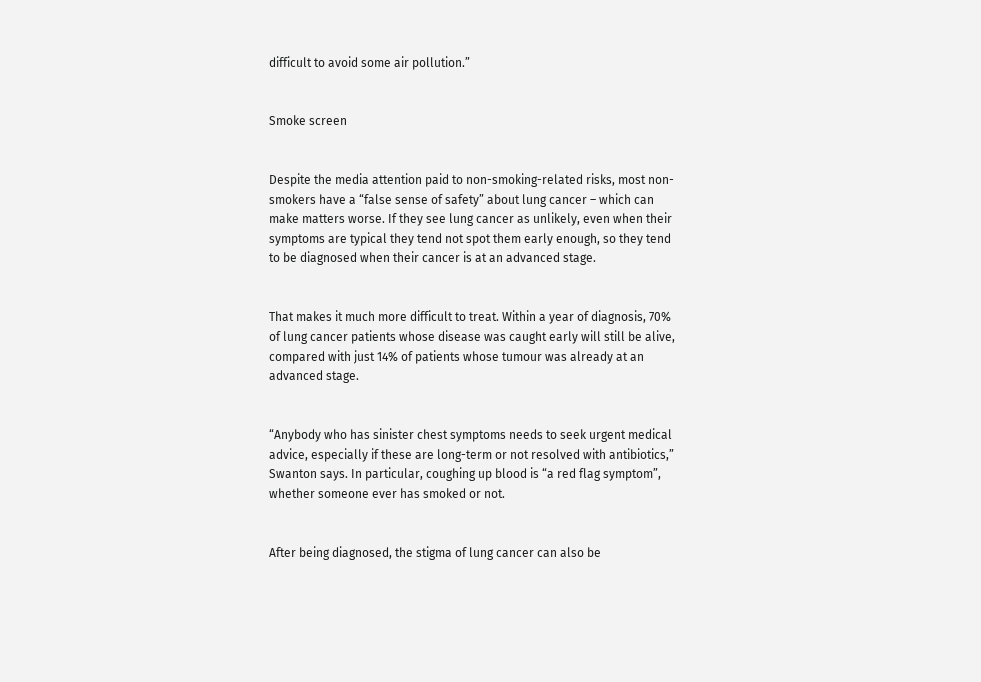difficult to avoid some air pollution.”


Smoke screen


Despite the media attention paid to non-smoking-related risks, most non-smokers have a “false sense of safety” about lung cancer – which can make matters worse. If they see lung cancer as unlikely, even when their symptoms are typical they tend not spot them early enough, so they tend to be diagnosed when their cancer is at an advanced stage.


That makes it much more difficult to treat. Within a year of diagnosis, 70% of lung cancer patients whose disease was caught early will still be alive, compared with just 14% of patients whose tumour was already at an advanced stage.


“Anybody who has sinister chest symptoms needs to seek urgent medical advice, especially if these are long-term or not resolved with antibiotics,” Swanton says. In particular, coughing up blood is “a red flag symptom”, whether someone ever has smoked or not.


After being diagnosed, the stigma of lung cancer can also be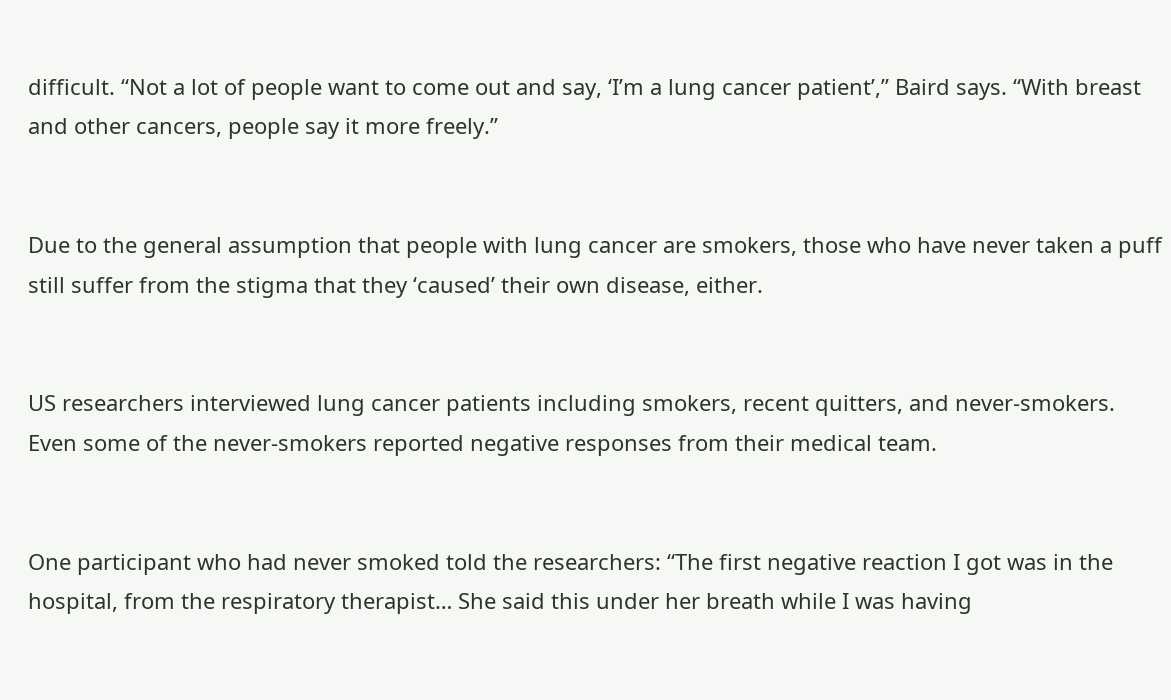difficult. “Not a lot of people want to come out and say, ‘I’m a lung cancer patient’,” Baird says. “With breast and other cancers, people say it more freely.”


Due to the general assumption that people with lung cancer are smokers, those who have never taken a puff still suffer from the stigma that they ‘caused’ their own disease, either.


US researchers interviewed lung cancer patients including smokers, recent quitters, and never-smokers. Even some of the never-smokers reported negative responses from their medical team.


One participant who had never smoked told the researchers: “The first negative reaction I got was in the hospital, from the respiratory therapist… She said this under her breath while I was having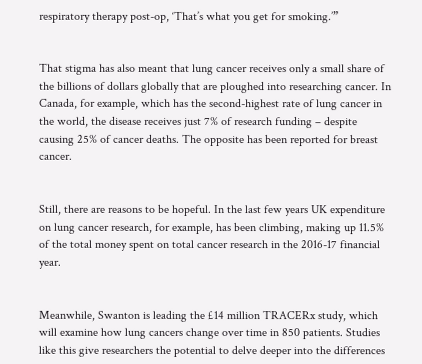respiratory therapy post-op, ‘That’s what you get for smoking.’”


That stigma has also meant that lung cancer receives only a small share of the billions of dollars globally that are ploughed into researching cancer. In Canada, for example, which has the second-highest rate of lung cancer in the world, the disease receives just 7% of research funding – despite causing 25% of cancer deaths. The opposite has been reported for breast cancer.


Still, there are reasons to be hopeful. In the last few years UK expenditure on lung cancer research, for example, has been climbing, making up 11.5% of the total money spent on total cancer research in the 2016-17 financial year.


Meanwhile, Swanton is leading the £14 million TRACERx study, which will examine how lung cancers change over time in 850 patients. Studies like this give researchers the potential to delve deeper into the differences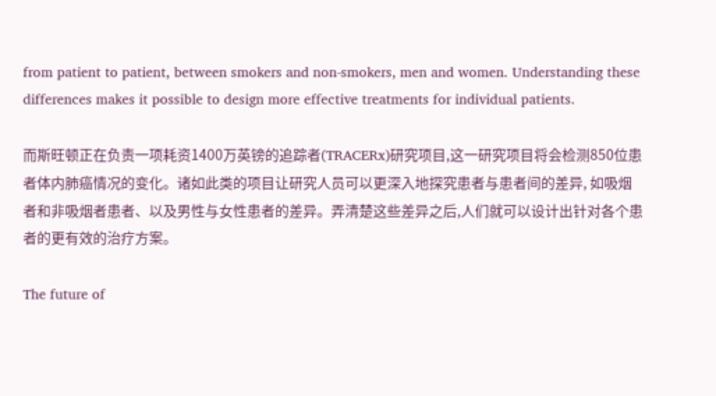from patient to patient, between smokers and non-smokers, men and women. Understanding these differences makes it possible to design more effective treatments for individual patients.

而斯旺顿正在负责一项耗资1400万英镑的追踪者(TRACERx)研究项目,这一研究项目将会检测850位患者体内肺癌情况的变化。诸如此类的项目让研究人员可以更深入地探究患者与患者间的差异, 如吸烟者和非吸烟者患者、以及男性与女性患者的差异。弄清楚这些差异之后,人们就可以设计出针对各个患者的更有效的治疗方案。

The future of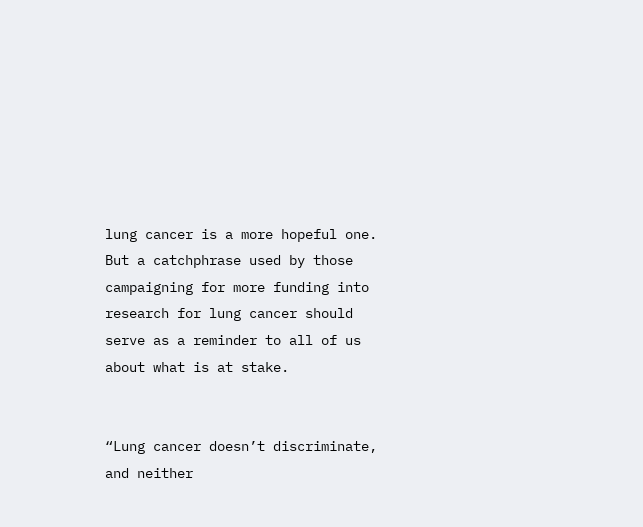lung cancer is a more hopeful one. But a catchphrase used by those campaigning for more funding into research for lung cancer should serve as a reminder to all of us about what is at stake.


“Lung cancer doesn’t discriminate, and neither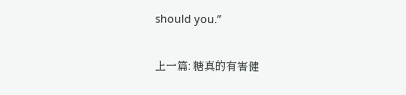should you.”

上一篇: 糖真的有害健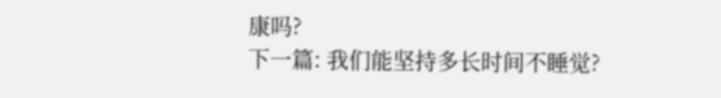康吗?
下一篇: 我们能坚持多长时间不睡觉?